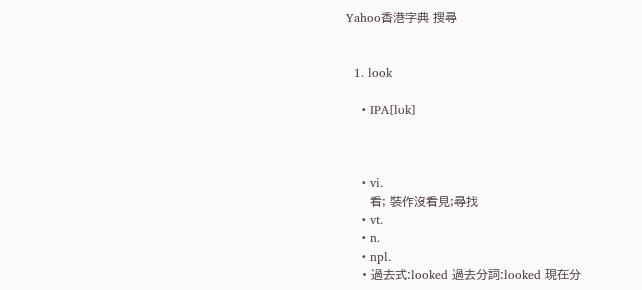Yahoo香港字典 搜尋


  1. look

    • IPA[lʊk]



    • vi.
      看; 裝作沒看見;尋找
    • vt.
    • n.
    • npl.
    • 過去式:looked 過去分詞:looked 現在分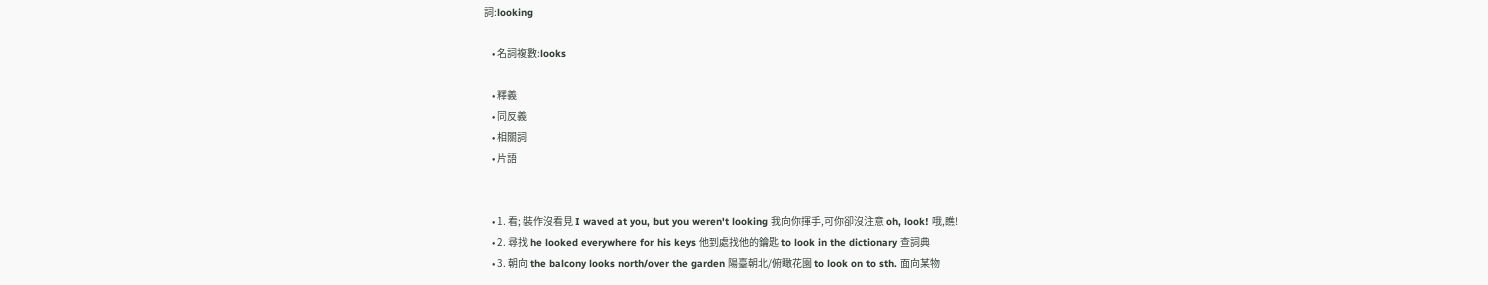詞:looking

    • 名詞複數:looks

    • 釋義
    • 同反義
    • 相關詞
    • 片語


    • 1. 看; 裝作沒看見 I waved at you, but you weren't looking 我向你揮手,可你卻沒注意 oh, look! 哦,瞧!
    • 2. 尋找 he looked everywhere for his keys 他到處找他的鑰匙 to look in the dictionary 查詞典
    • 3. 朝向 the balcony looks north/over the garden 陽臺朝北/俯瞰花園 to look on to sth. 面向某物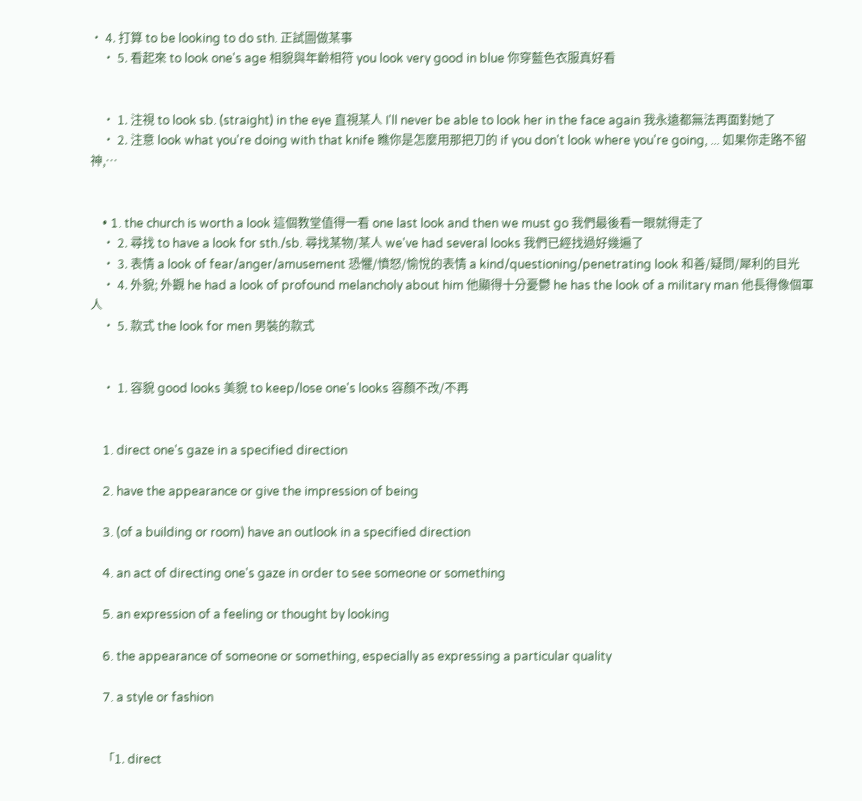• 4. 打算 to be looking to do sth. 正試圖做某事
    • 5. 看起來 to look one's age 相貌與年齡相符 you look very good in blue 你穿藍色衣服真好看


    • 1. 注視 to look sb. (straight) in the eye 直視某人 I'll never be able to look her in the face again 我永遠都無法再面對她了
    • 2. 注意 look what you're doing with that knife 瞧你是怎麼用那把刀的 if you don't look where you're going, ... 如果你走路不留神,…


    • 1. the church is worth a look 這個教堂值得一看 one last look and then we must go 我們最後看一眼就得走了
    • 2. 尋找 to have a look for sth./sb. 尋找某物/某人 we've had several looks 我們已經找過好幾遍了
    • 3. 表情 a look of fear/anger/amusement 恐懼/憤怒/愉悅的表情 a kind/questioning/penetrating look 和善/疑問/犀利的目光
    • 4. 外貌; 外觀 he had a look of profound melancholy about him 他顯得十分憂鬱 he has the look of a military man 他長得像個軍人
    • 5. 款式 the look for men 男裝的款式


    • 1. 容貌 good looks 美貌 to keep/lose one's looks 容顏不改/不再


    1. direct one's gaze in a specified direction

    2. have the appearance or give the impression of being

    3. (of a building or room) have an outlook in a specified direction

    4. an act of directing one's gaze in order to see someone or something

    5. an expression of a feeling or thought by looking

    6. the appearance of someone or something, especially as expressing a particular quality

    7. a style or fashion


    「1. direct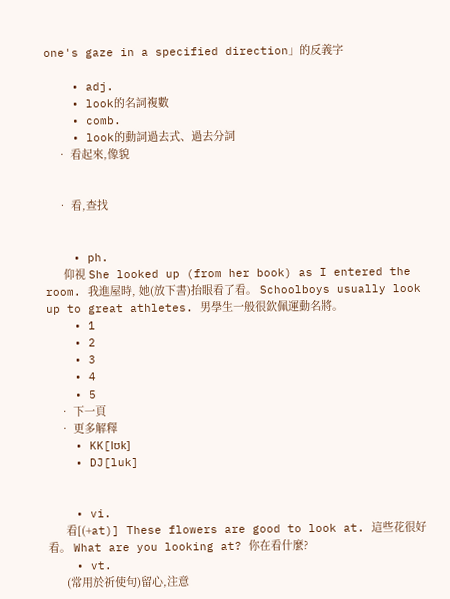one's gaze in a specified direction」的反義字

    • adj.
    • look的名詞複數
    • comb.
    • look的動詞過去式、過去分詞
    • 看起來,像貌


    • 看,查找


    • ph.
      仰視 She looked up (from her book) as I entered the room. 我進屋時, 她(放下書)抬眼看了看。 Schoolboys usually look up to great athletes. 男學生一般很欽佩運動名將。
    • 1
    • 2
    • 3
    • 4
    • 5
    • 下一頁
    • 更多解釋
    • KK[lʊk]
    • DJ[luk]


    • vi.
      看[(+at)] These flowers are good to look at. 這些花很好看。 What are you looking at? 你在看什麼?
    • vt.
      (常用於祈使句)留心,注意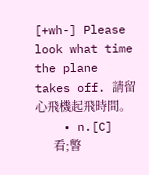[+wh-] Please look what time the plane takes off. 請留心飛機起飛時間。
    • n.[C]
      看;瞥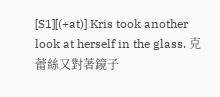[S1][(+at)] Kris took another look at herself in the glass. 克蕾絲又對著鏡子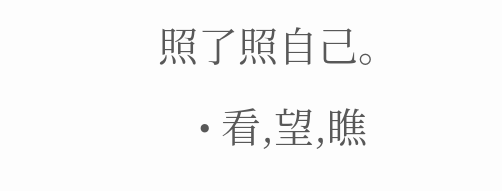照了照自己。
    • 看,望,瞧